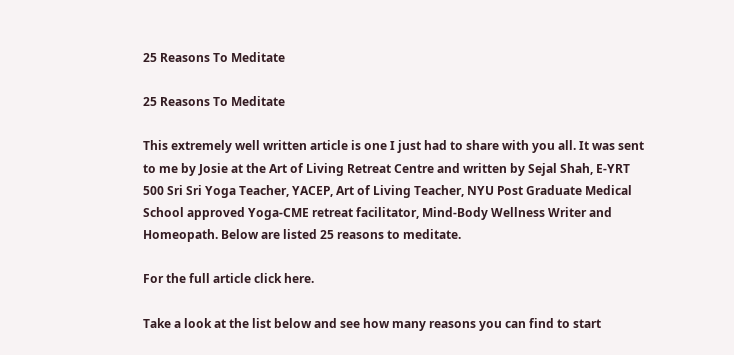25 Reasons To Meditate

25 Reasons To Meditate

This extremely well written article is one I just had to share with you all. It was sent to me by Josie at the Art of Living Retreat Centre and written by Sejal Shah, E-YRT 500 Sri Sri Yoga Teacher, YACEP, Art of Living Teacher, NYU Post Graduate Medical School approved Yoga-CME retreat facilitator, Mind-Body Wellness Writer and Homeopath. Below are listed 25 reasons to meditate.

For the full article click here.

Take a look at the list below and see how many reasons you can find to start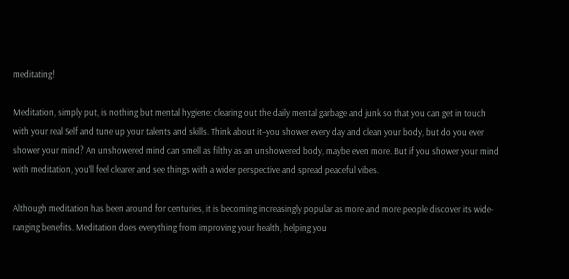meditating!

Meditation, simply put, is nothing but mental hygiene: clearing out the daily mental garbage and junk so that you can get in touch with your real Self and tune up your talents and skills. Think about it–you shower every day and clean your body, but do you ever shower your mind? An unshowered mind can smell as filthy as an unshowered body, maybe even more. But if you shower your mind with meditation, you’ll feel clearer and see things with a wider perspective and spread peaceful vibes.

Although meditation has been around for centuries, it is becoming increasingly popular as more and more people discover its wide-ranging benefits. Meditation does everything from improving your health, helping you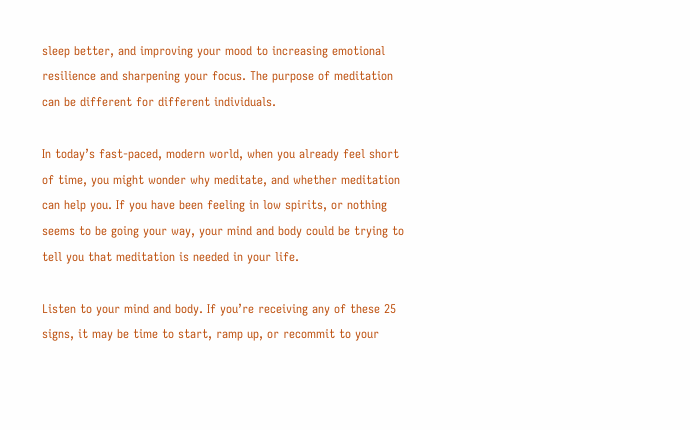sleep better, and improving your mood to increasing emotional resilience and sharpening your focus. The purpose of meditation can be different for different individuals.

In today’s fast-paced, modern world, when you already feel short of time, you might wonder why meditate, and whether meditation can help you. If you have been feeling in low spirits, or nothing seems to be going your way, your mind and body could be trying to tell you that meditation is needed in your life.

Listen to your mind and body. If you’re receiving any of these 25 signs, it may be time to start, ramp up, or recommit to your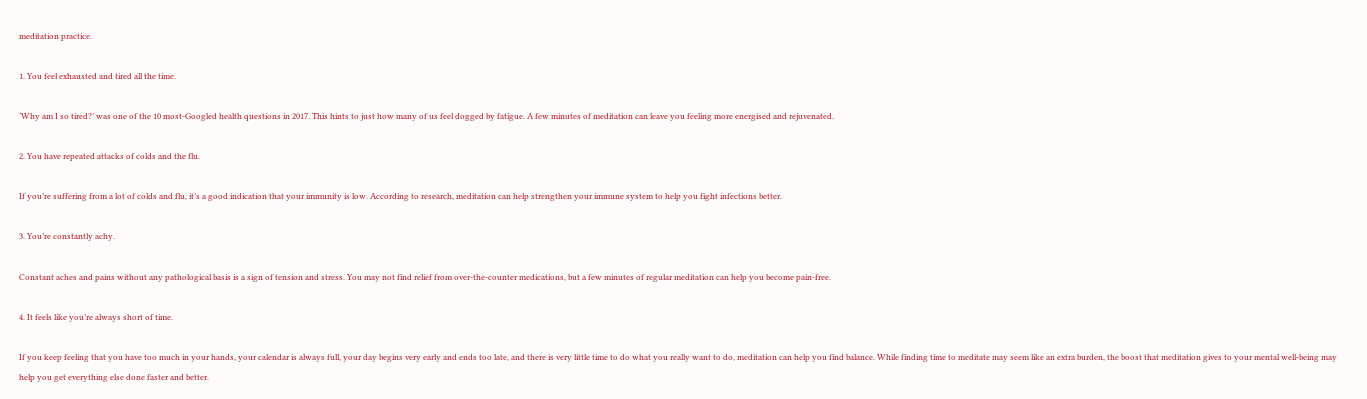meditation practice.

1. You feel exhausted and tired all the time.

‘Why am I so tired?’ was one of the 10 most-Googled health questions in 2017. This hints to just how many of us feel dogged by fatigue. A few minutes of meditation can leave you feeling more energised and rejuvenated.

2. You have repeated attacks of colds and the flu.

If you’re suffering from a lot of colds and flu, it’s a good indication that your immunity is low. According to research, meditation can help strengthen your immune system to help you fight infections better.

3. You’re constantly achy.

Constant aches and pains without any pathological basis is a sign of tension and stress. You may not find relief from over-the-counter medications, but a few minutes of regular meditation can help you become pain-free.

4. It feels like you’re always short of time.

If you keep feeling that you have too much in your hands, your calendar is always full, your day begins very early and ends too late, and there is very little time to do what you really want to do, meditation can help you find balance. While finding time to meditate may seem like an extra burden, the boost that meditation gives to your mental well-being may help you get everything else done faster and better.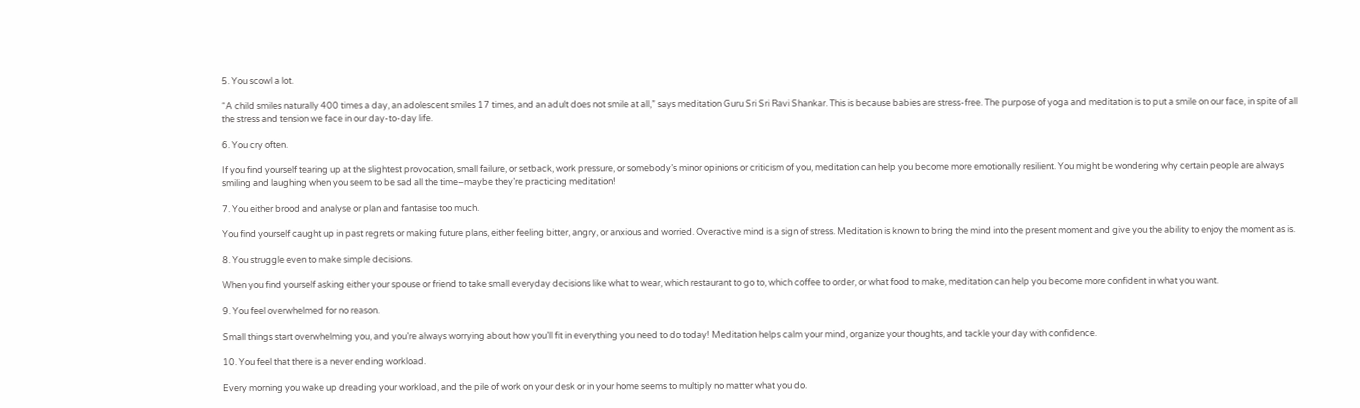5. You scowl a lot.

“A child smiles naturally 400 times a day, an adolescent smiles 17 times, and an adult does not smile at all,” says meditation Guru Sri Sri Ravi Shankar. This is because babies are stress-free. The purpose of yoga and meditation is to put a smile on our face, in spite of all the stress and tension we face in our day-to-day life.

6. You cry often.

If you find yourself tearing up at the slightest provocation, small failure, or setback, work pressure, or somebody’s minor opinions or criticism of you, meditation can help you become more emotionally resilient. You might be wondering why certain people are always smiling and laughing when you seem to be sad all the time–maybe they’re practicing meditation!

7. You either brood and analyse or plan and fantasise too much.

You find yourself caught up in past regrets or making future plans, either feeling bitter, angry, or anxious and worried. Overactive mind is a sign of stress. Meditation is known to bring the mind into the present moment and give you the ability to enjoy the moment as is.

8. You struggle even to make simple decisions.

When you find yourself asking either your spouse or friend to take small everyday decisions like what to wear, which restaurant to go to, which coffee to order, or what food to make, meditation can help you become more confident in what you want.

9. You feel overwhelmed for no reason.

Small things start overwhelming you, and you’re always worrying about how you’ll fit in everything you need to do today! Meditation helps calm your mind, organize your thoughts, and tackle your day with confidence.

10. You feel that there is a never ending workload.

Every morning you wake up dreading your workload, and the pile of work on your desk or in your home seems to multiply no matter what you do.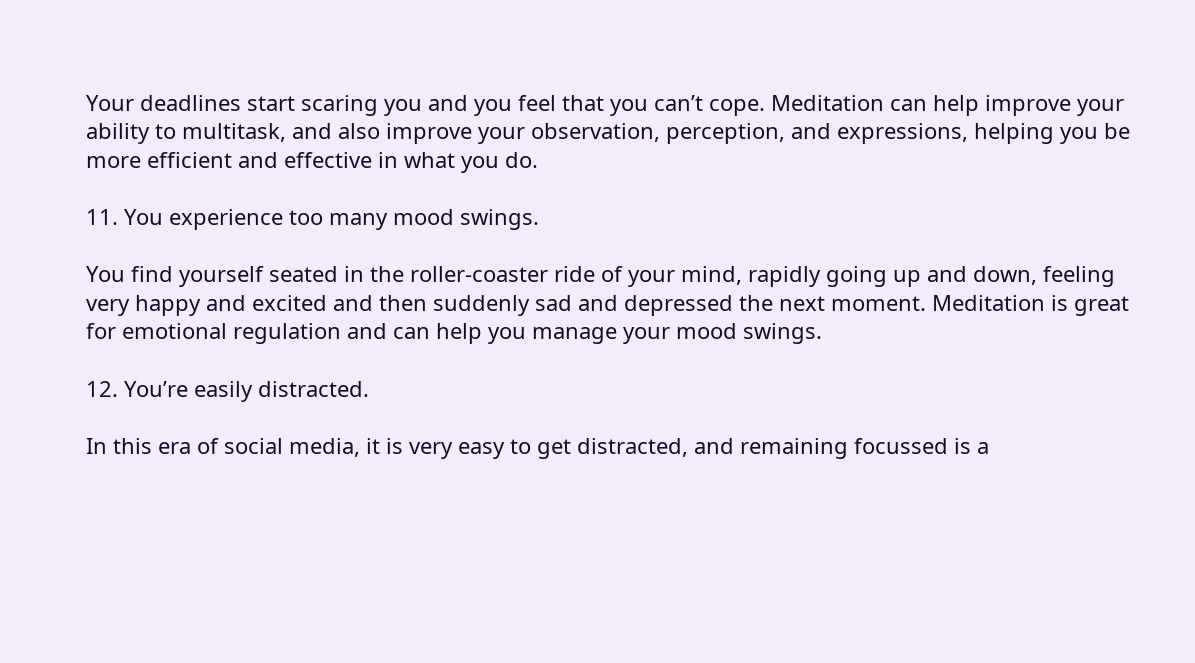Your deadlines start scaring you and you feel that you can’t cope. Meditation can help improve your ability to multitask, and also improve your observation, perception, and expressions, helping you be more efficient and effective in what you do.

11. You experience too many mood swings.

You find yourself seated in the roller-coaster ride of your mind, rapidly going up and down, feeling very happy and excited and then suddenly sad and depressed the next moment. Meditation is great for emotional regulation and can help you manage your mood swings.

12. You’re easily distracted.

In this era of social media, it is very easy to get distracted, and remaining focussed is a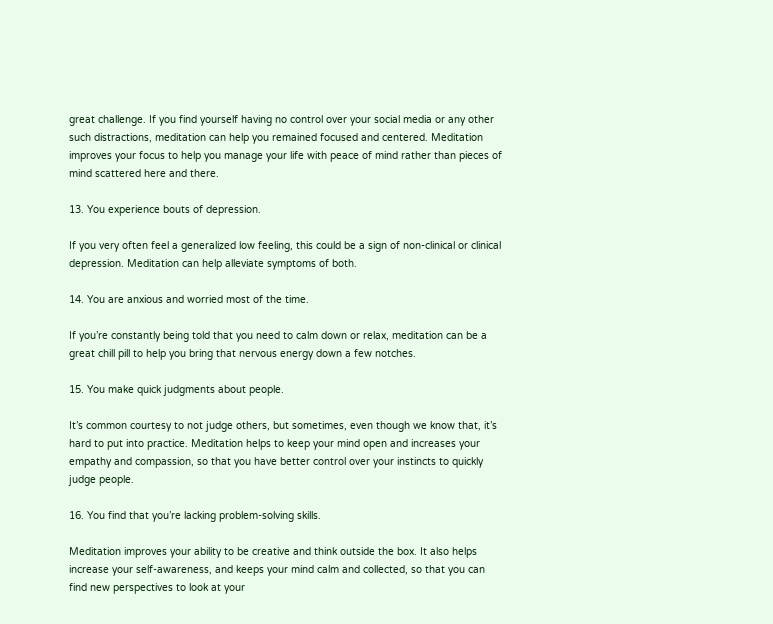great challenge. If you find yourself having no control over your social media or any other such distractions, meditation can help you remained focused and centered. Meditation improves your focus to help you manage your life with peace of mind rather than pieces of mind scattered here and there.

13. You experience bouts of depression.

If you very often feel a generalized low feeling, this could be a sign of non-clinical or clinical depression. Meditation can help alleviate symptoms of both.

14. You are anxious and worried most of the time.

If you’re constantly being told that you need to calm down or relax, meditation can be a great chill pill to help you bring that nervous energy down a few notches.

15. You make quick judgments about people.

It’s common courtesy to not judge others, but sometimes, even though we know that, it’s hard to put into practice. Meditation helps to keep your mind open and increases your empathy and compassion, so that you have better control over your instincts to quickly judge people.

16. You find that you’re lacking problem-solving skills.

Meditation improves your ability to be creative and think outside the box. It also helps increase your self-awareness, and keeps your mind calm and collected, so that you can find new perspectives to look at your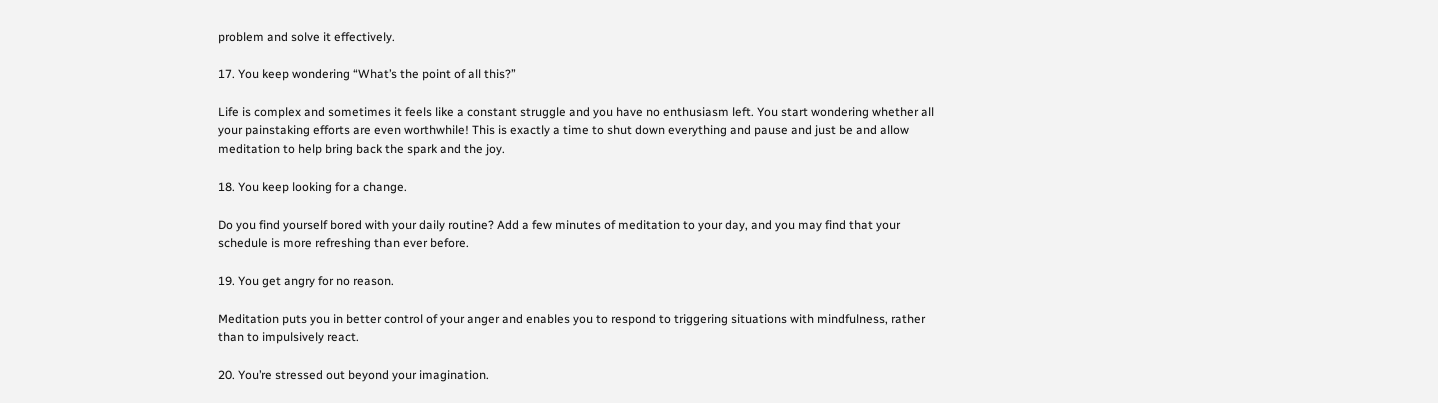problem and solve it effectively.

17. You keep wondering “What’s the point of all this?”

Life is complex and sometimes it feels like a constant struggle and you have no enthusiasm left. You start wondering whether all your painstaking efforts are even worthwhile! This is exactly a time to shut down everything and pause and just be and allow meditation to help bring back the spark and the joy.

18. You keep looking for a change.

Do you find yourself bored with your daily routine? Add a few minutes of meditation to your day, and you may find that your schedule is more refreshing than ever before.

19. You get angry for no reason.

Meditation puts you in better control of your anger and enables you to respond to triggering situations with mindfulness, rather than to impulsively react.

20. You’re stressed out beyond your imagination.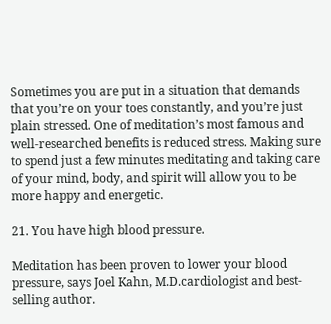Sometimes you are put in a situation that demands that you’re on your toes constantly, and you’re just plain stressed. One of meditation’s most famous and well-researched benefits is reduced stress. Making sure to spend just a few minutes meditating and taking care of your mind, body, and spirit will allow you to be more happy and energetic.

21. You have high blood pressure.

Meditation has been proven to lower your blood pressure, says Joel Kahn, M.D.cardiologist and best-selling author.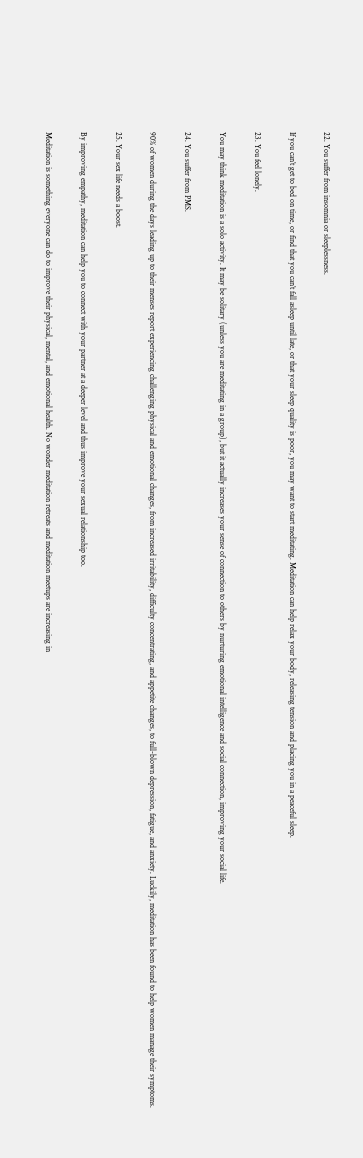22. You suffer from insomnia or sleeplessness.

If you can’t get to bed on time, or find that you can’t fall asleep until late, or that your sleep quality is poor, you may want to start meditating. Meditation can help relax your body, releasing tension and placing you in a peaceful sleep.

23. You feel lonely.

You may think meditation is a solo activity. It may be solitary (unless you are meditating in a group), but it actually increases your sense of connection to others by nurturing emotional intelligence and social connection, improving your social life.

24. You suffer from PMS.

90% of women during the days leading up to their menses report experiencing challenging physical and emotional changes, from increased irritability, difficulty concentrating, and appetite changes, to full-blown depression, fatigue, and anxiety. Luckily, meditation has been found to help women manage their symptoms.

25. Your sex life needs a boost.

By improving empathy, meditation can help you to connect with your partner at a deeper level and thus improve your sexual relationship too.

Meditation is something everyone can do to improve their physical, mental, and emotional health. No wonder meditation retreats and meditation meetups are increasing in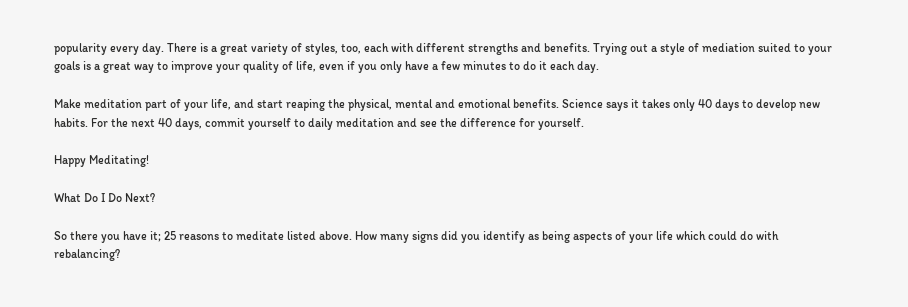popularity every day. There is a great variety of styles, too, each with different strengths and benefits. Trying out a style of mediation suited to your goals is a great way to improve your quality of life, even if you only have a few minutes to do it each day.

Make meditation part of your life, and start reaping the physical, mental and emotional benefits. Science says it takes only 40 days to develop new habits. For the next 40 days, commit yourself to daily meditation and see the difference for yourself.

Happy Meditating!

What Do I Do Next?

So there you have it; 25 reasons to meditate listed above. How many signs did you identify as being aspects of your life which could do with rebalancing?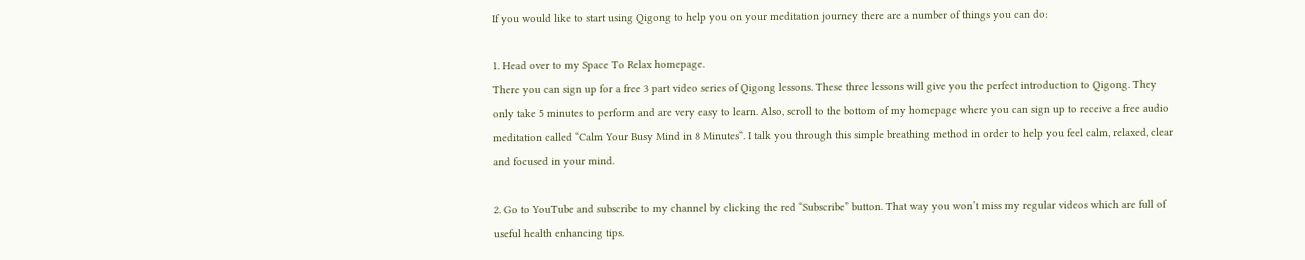If you would like to start using Qigong to help you on your meditation journey there are a number of things you can do:

1. Head over to my Space To Relax homepage.
There you can sign up for a free 3 part video series of Qigong lessons. These three lessons will give you the perfect introduction to Qigong. They only take 5 minutes to perform and are very easy to learn. Also, scroll to the bottom of my homepage where you can sign up to receive a free audio meditation called “Calm Your Busy Mind in 8 Minutes“. I talk you through this simple breathing method in order to help you feel calm, relaxed, clear and focused in your mind.

2. Go to YouTube and subscribe to my channel by clicking the red “Subscribe” button. That way you won’t miss my regular videos which are full of useful health enhancing tips.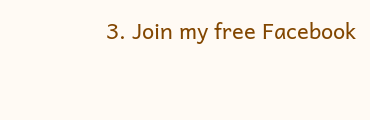3. Join my free Facebook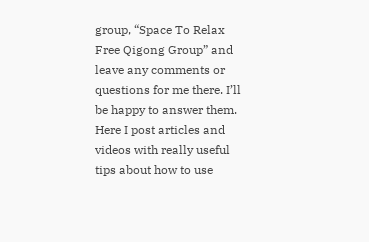group, “Space To Relax Free Qigong Group” and leave any comments or questions for me there. I’ll be happy to answer them. Here I post articles and videos with really useful tips about how to use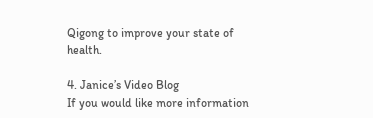Qigong to improve your state of health.

4. Janice’s Video Blog
If you would like more information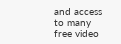and access to many free video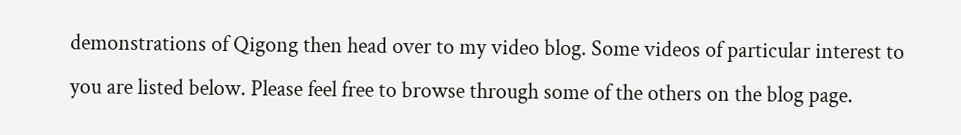demonstrations of Qigong then head over to my video blog. Some videos of particular interest to you are listed below. Please feel free to browse through some of the others on the blog page.